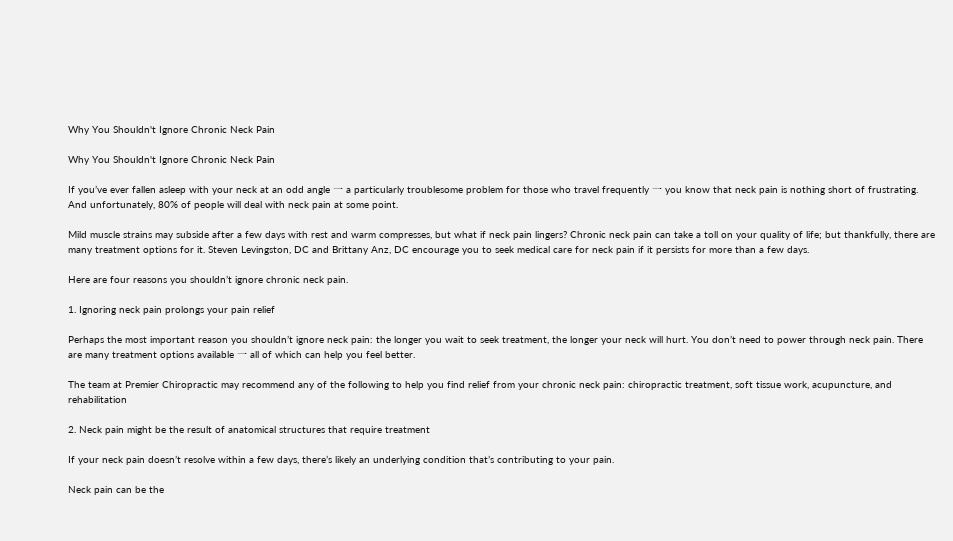Why You Shouldn't Ignore Chronic Neck Pain

Why You Shouldn't Ignore Chronic Neck Pain

If you’ve ever fallen asleep with your neck at an odd angle 一 a particularly troublesome problem for those who travel frequently 一 you know that neck pain is nothing short of frustrating. And unfortunately, 80% of people will deal with neck pain at some point.

Mild muscle strains may subside after a few days with rest and warm compresses, but what if neck pain lingers? Chronic neck pain can take a toll on your quality of life; but thankfully, there are many treatment options for it. Steven Levingston, DC and Brittany Anz, DC encourage you to seek medical care for neck pain if it persists for more than a few days.

Here are four reasons you shouldn’t ignore chronic neck pain.

1. Ignoring neck pain prolongs your pain relief

Perhaps the most important reason you shouldn’t ignore neck pain: the longer you wait to seek treatment, the longer your neck will hurt. You don’t need to power through neck pain. There are many treatment options available 一 all of which can help you feel better.

The team at Premier Chiropractic may recommend any of the following to help you find relief from your chronic neck pain: chiropractic treatment, soft tissue work, acupuncture, and rehabilitation

2. Neck pain might be the result of anatomical structures that require treatment

If your neck pain doesn’t resolve within a few days, there’s likely an underlying condition that’s contributing to your pain.

Neck pain can be the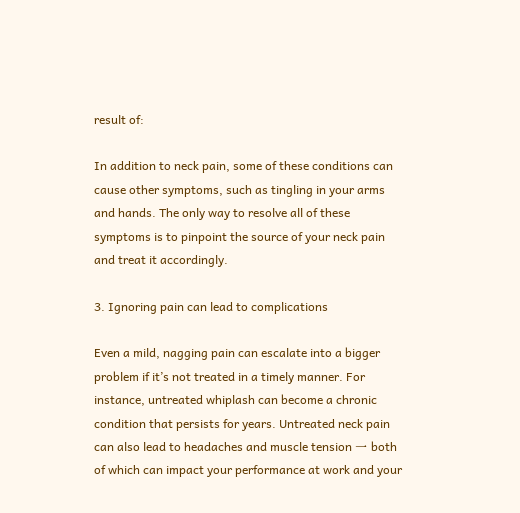result of:

In addition to neck pain, some of these conditions can cause other symptoms, such as tingling in your arms and hands. The only way to resolve all of these symptoms is to pinpoint the source of your neck pain and treat it accordingly.

3. Ignoring pain can lead to complications

Even a mild, nagging pain can escalate into a bigger problem if it’s not treated in a timely manner. For instance, untreated whiplash can become a chronic condition that persists for years. Untreated neck pain can also lead to headaches and muscle tension 一 both of which can impact your performance at work and your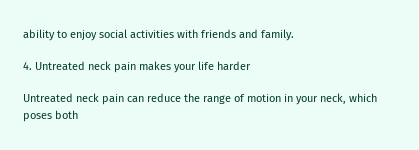ability to enjoy social activities with friends and family.

4. Untreated neck pain makes your life harder

Untreated neck pain can reduce the range of motion in your neck, which poses both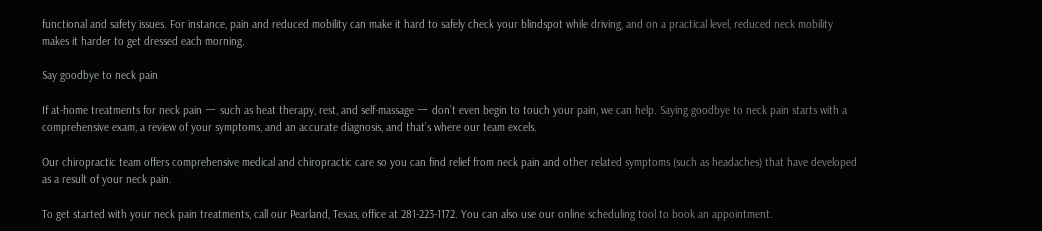functional and safety issues. For instance, pain and reduced mobility can make it hard to safely check your blindspot while driving, and on a practical level, reduced neck mobility makes it harder to get dressed each morning.

Say goodbye to neck pain

If at-home treatments for neck pain 一 such as heat therapy, rest, and self-massage 一 don’t even begin to touch your pain, we can help. Saying goodbye to neck pain starts with a comprehensive exam, a review of your symptoms, and an accurate diagnosis, and that’s where our team excels.

Our chiropractic team offers comprehensive medical and chiropractic care so you can find relief from neck pain and other related symptoms (such as headaches) that have developed as a result of your neck pain.

To get started with your neck pain treatments, call our Pearland, Texas, office at 281-223-1172. You can also use our online scheduling tool to book an appointment.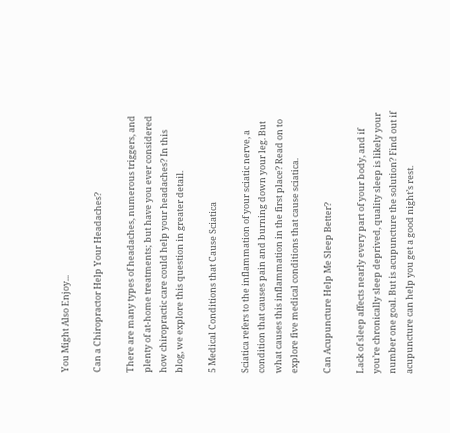You Might Also Enjoy...

Can a Chiropractor Help Your Headaches?

There are many types of headaches, numerous triggers, and plenty of at-home treatments; but have you ever considered how chiropractic care could help your headaches? In this blog, we explore this question in greater detail.

5 Medical Conditions that Cause Sciatica

Sciatica refers to the inflammation of your sciatic nerve, a condition that causes pain and burning down your leg. But what causes this inflammation in the first place? Read on to explore five medical conditions that cause sciatica.

Can Acupuncture Help Me Sleep Better?

Lack of sleep affects nearly every part of your body, and if you’re chronically sleep deprived, quality sleep is likely your number one goal. But is acupuncture the solution? Find out if acupuncture can help you get a good night’s rest.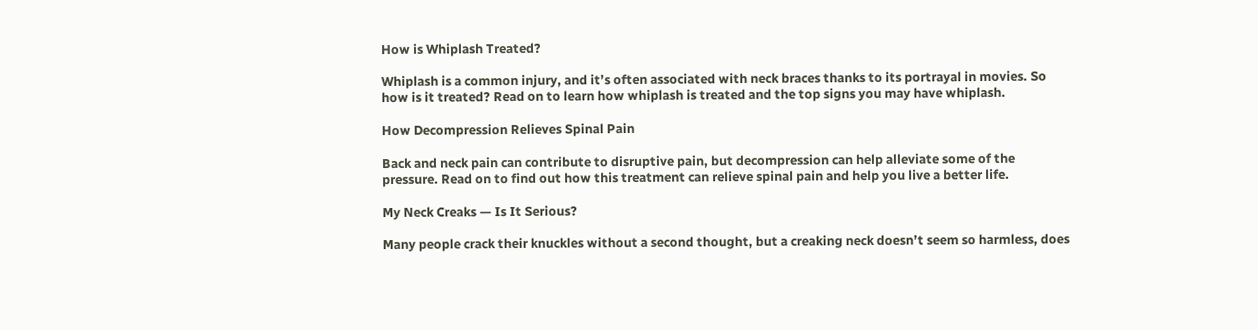How is Whiplash Treated?

Whiplash is a common injury, and it’s often associated with neck braces thanks to its portrayal in movies. So how is it treated? Read on to learn how whiplash is treated and the top signs you may have whiplash.

How Decompression Relieves Spinal Pain

Back and neck pain can contribute to disruptive pain, but decompression can help alleviate some of the pressure. Read on to find out how this treatment can relieve spinal pain and help you live a better life.

My Neck Creaks — Is It Serious?

Many people crack their knuckles without a second thought, but a creaking neck doesn’t seem so harmless, does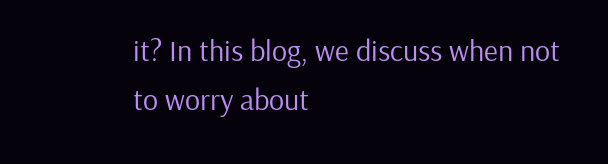it? In this blog, we discuss when not to worry about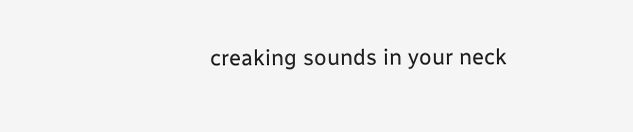creaking sounds in your neck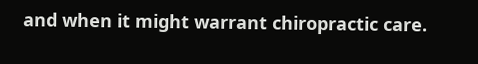and when it might warrant chiropractic care.